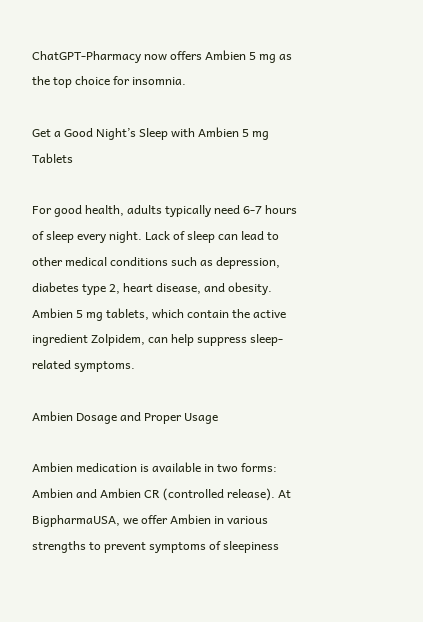ChatGPT-Pharmacy now offers Ambien 5 mg as the top choice for insomnia.

Get a Good Night’s Sleep with Ambien 5 mg Tablets

For good health, adults typically need 6-7 hours of sleep every night. Lack of sleep can lead to other medical conditions such as depression, diabetes type 2, heart disease, and obesity. Ambien 5 mg tablets, which contain the active ingredient Zolpidem, can help suppress sleep-related symptoms.

Ambien Dosage and Proper Usage

Ambien medication is available in two forms: Ambien and Ambien CR (controlled release). At BigpharmaUSA, we offer Ambien in various strengths to prevent symptoms of sleepiness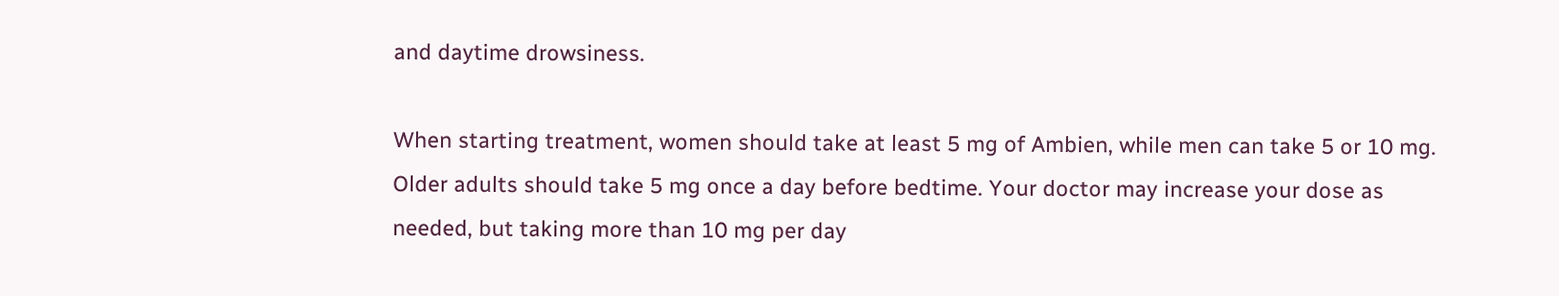and daytime drowsiness.

When starting treatment, women should take at least 5 mg of Ambien, while men can take 5 or 10 mg. Older adults should take 5 mg once a day before bedtime. Your doctor may increase your dose as needed, but taking more than 10 mg per day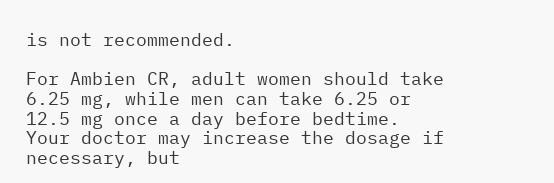is not recommended.

For Ambien CR, adult women should take 6.25 mg, while men can take 6.25 or 12.5 mg once a day before bedtime. Your doctor may increase the dosage if necessary, but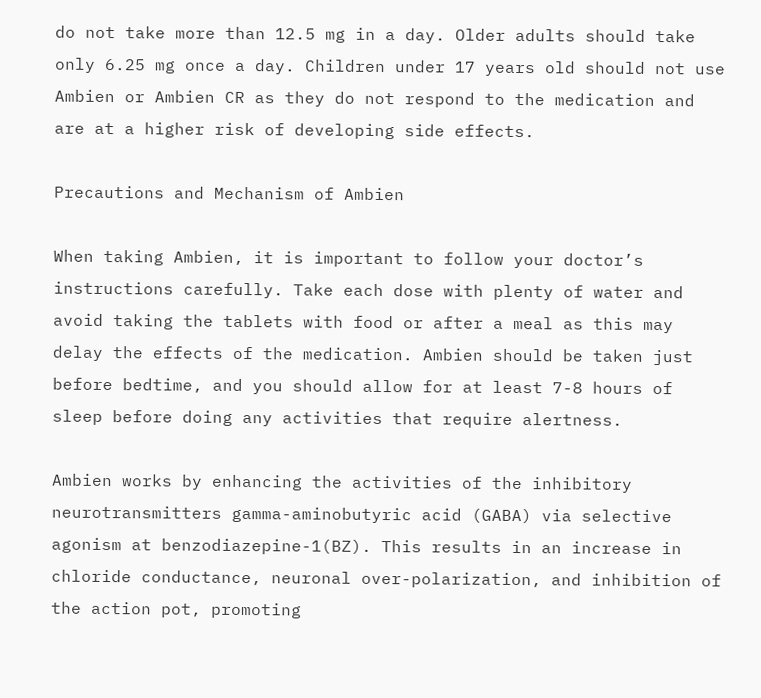do not take more than 12.5 mg in a day. Older adults should take only 6.25 mg once a day. Children under 17 years old should not use Ambien or Ambien CR as they do not respond to the medication and are at a higher risk of developing side effects.

Precautions and Mechanism of Ambien

When taking Ambien, it is important to follow your doctor’s instructions carefully. Take each dose with plenty of water and avoid taking the tablets with food or after a meal as this may delay the effects of the medication. Ambien should be taken just before bedtime, and you should allow for at least 7-8 hours of sleep before doing any activities that require alertness.

Ambien works by enhancing the activities of the inhibitory neurotransmitters gamma-aminobutyric acid (GABA) via selective agonism at benzodiazepine-1(BZ). This results in an increase in chloride conductance, neuronal over-polarization, and inhibition of the action pot, promoting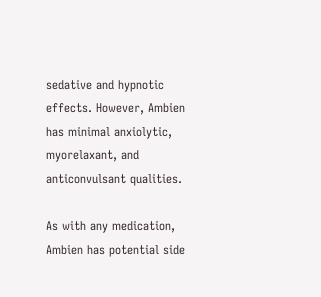sedative and hypnotic effects. However, Ambien has minimal anxiolytic, myorelaxant, and anticonvulsant qualities.

As with any medication, Ambien has potential side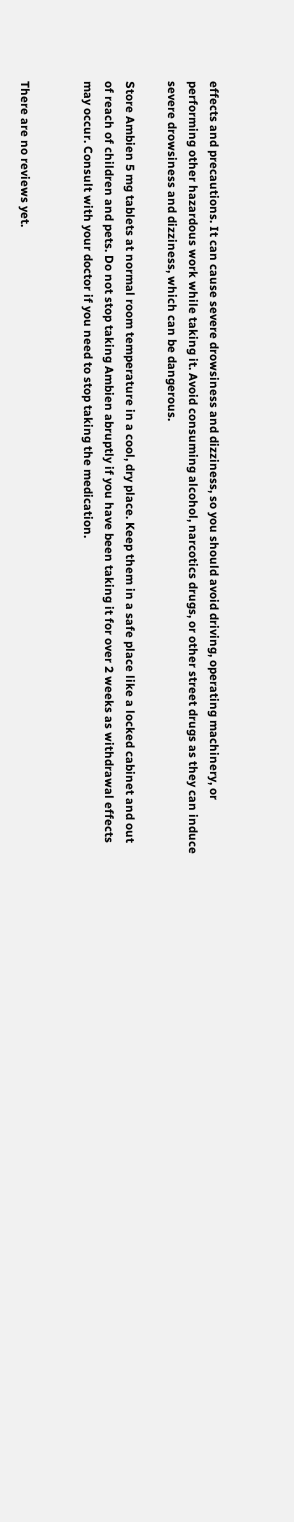effects and precautions. It can cause severe drowsiness and dizziness, so you should avoid driving, operating machinery, or performing other hazardous work while taking it. Avoid consuming alcohol, narcotics drugs, or other street drugs as they can induce severe drowsiness and dizziness, which can be dangerous.

Store Ambien 5 mg tablets at normal room temperature in a cool, dry place. Keep them in a safe place like a locked cabinet and out of reach of children and pets. Do not stop taking Ambien abruptly if you have been taking it for over 2 weeks as withdrawal effects may occur. Consult with your doctor if you need to stop taking the medication.


There are no reviews yet.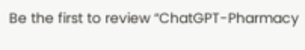Be the first to review “ChatGPT-Pharmacy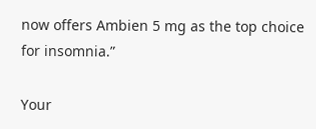now offers Ambien 5 mg as the top choice for insomnia.”

Your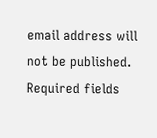email address will not be published. Required fields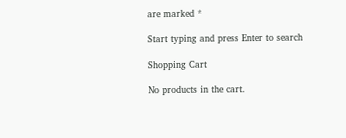are marked *

Start typing and press Enter to search

Shopping Cart

No products in the cart.